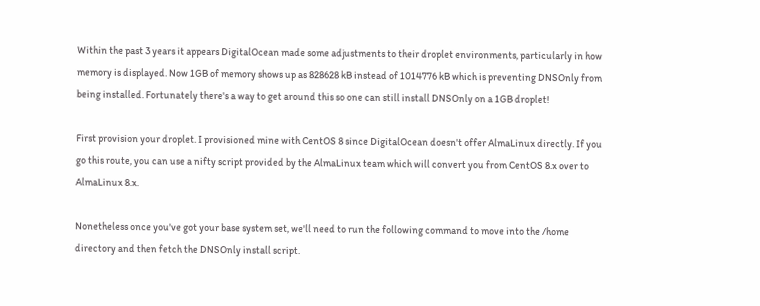Within the past 3 years it appears DigitalOcean made some adjustments to their droplet environments, particularly in how memory is displayed. Now 1GB of memory shows up as 828628 kB instead of 1014776 kB which is preventing DNSOnly from being installed. Fortunately there's a way to get around this so one can still install DNSOnly on a 1GB droplet!

First provision your droplet. I provisioned mine with CentOS 8 since DigitalOcean doesn't offer AlmaLinux directly. If you go this route, you can use a nifty script provided by the AlmaLinux team which will convert you from CentOS 8.x over to AlmaLinux 8.x.

Nonetheless once you've got your base system set, we'll need to run the following command to move into the /home directory and then fetch the DNSOnly install script.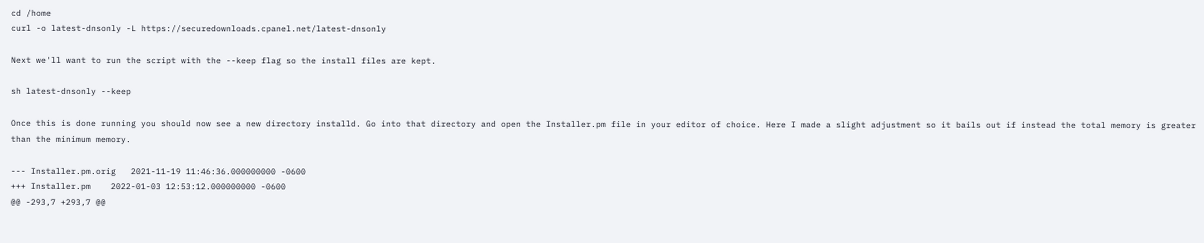cd /home
curl -o latest-dnsonly -L https://securedownloads.cpanel.net/latest-dnsonly

Next we'll want to run the script with the --keep flag so the install files are kept.

sh latest-dnsonly --keep

Once this is done running you should now see a new directory installd. Go into that directory and open the Installer.pm file in your editor of choice. Here I made a slight adjustment so it bails out if instead the total memory is greater than the minimum memory.

--- Installer.pm.orig   2021-11-19 11:46:36.000000000 -0600
+++ Installer.pm    2022-01-03 12:53:12.000000000 -0600
@@ -293,7 +293,7 @@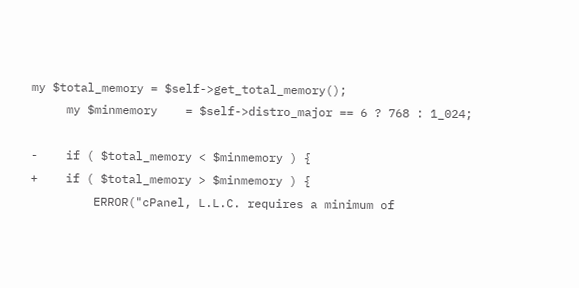my $total_memory = $self->get_total_memory();
     my $minmemory    = $self->distro_major == 6 ? 768 : 1_024;

-    if ( $total_memory < $minmemory ) {
+    if ( $total_memory > $minmemory ) {
         ERROR("cPanel, L.L.C. requires a minimum of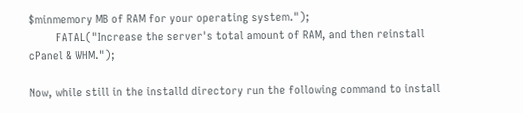$minmemory MB of RAM for your operating system.");
         FATAL("Increase the server's total amount of RAM, and then reinstall cPanel & WHM.");

Now, while still in the installd directory run the following command to install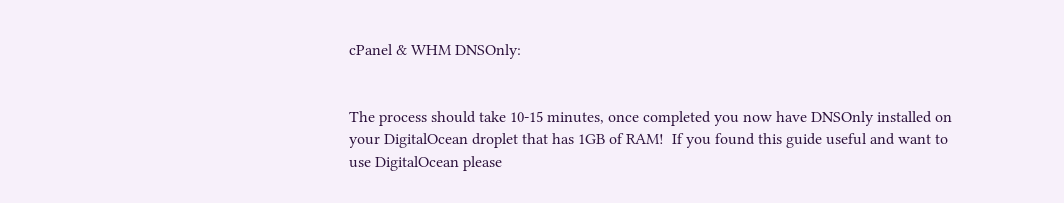cPanel & WHM DNSOnly:


The process should take 10-15 minutes, once completed you now have DNSOnly installed on your DigitalOcean droplet that has 1GB of RAM!  If you found this guide useful and want to use DigitalOcean please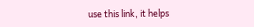use this link, it helps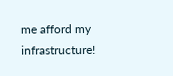me afford my infrastructure!